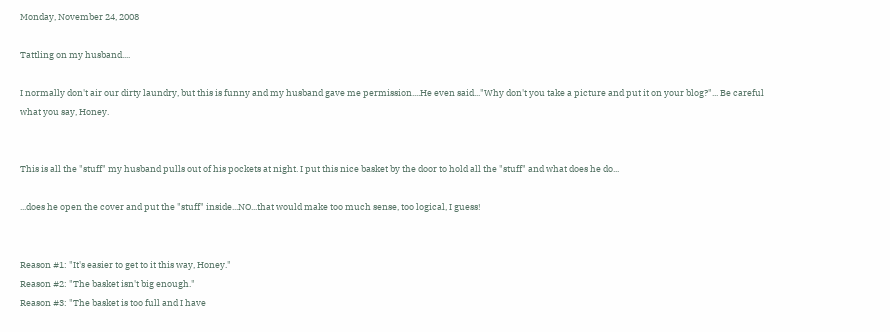Monday, November 24, 2008

Tattling on my husband....

I normally don't air our dirty laundry, but this is funny and my husband gave me permission....He even said..."Why don't you take a picture and put it on your blog?"... Be careful what you say, Honey.


This is all the "stuff" my husband pulls out of his pockets at night. I put this nice basket by the door to hold all the "stuff" and what does he do...

...does he open the cover and put the "stuff" inside...NO...that would make too much sense, too logical, I guess!


Reason #1: "It's easier to get to it this way, Honey."
Reason #2: "The basket isn't big enough."
Reason #3: "The basket is too full and I have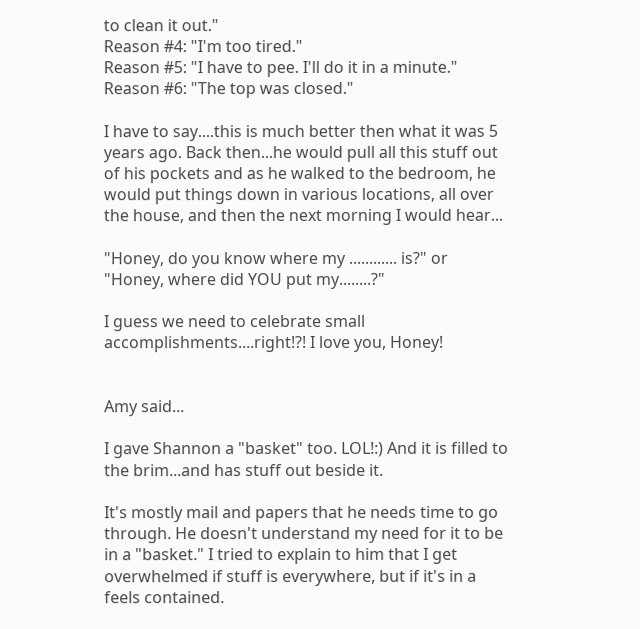to clean it out."
Reason #4: "I'm too tired."
Reason #5: "I have to pee. I'll do it in a minute."
Reason #6: "The top was closed."

I have to say....this is much better then what it was 5 years ago. Back then...he would pull all this stuff out of his pockets and as he walked to the bedroom, he would put things down in various locations, all over the house, and then the next morning I would hear...

"Honey, do you know where my ............ is?" or "Honey, where did YOU put my........?"

I guess we need to celebrate small accomplishments....right!?! I love you, Honey!


Amy said...

I gave Shannon a "basket" too. LOL!:) And it is filled to the brim...and has stuff out beside it.

It's mostly mail and papers that he needs time to go through. He doesn't understand my need for it to be in a "basket." I tried to explain to him that I get overwhelmed if stuff is everywhere, but if it's in a feels contained.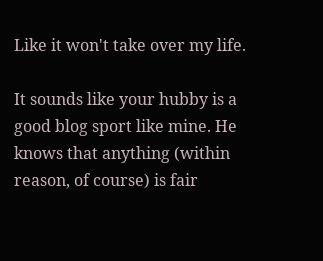Like it won't take over my life.

It sounds like your hubby is a good blog sport like mine. He knows that anything (within reason, of course) is fair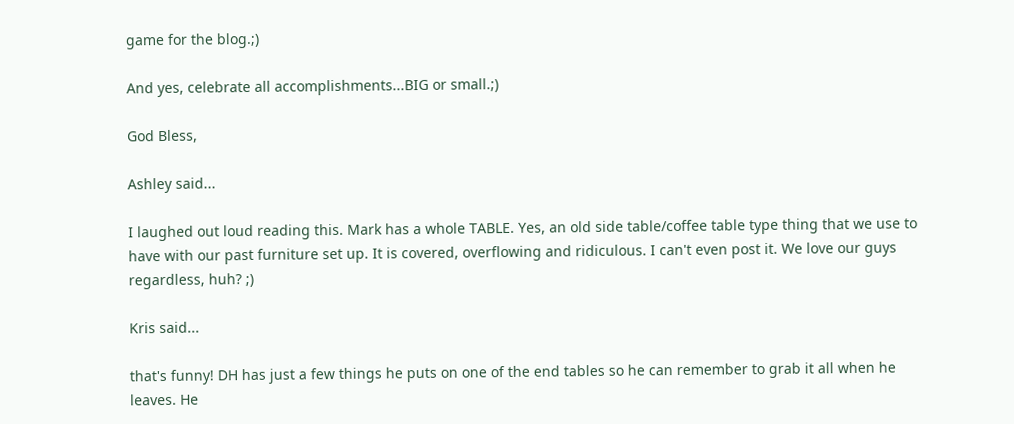game for the blog.;)

And yes, celebrate all accomplishments...BIG or small.;)

God Bless,

Ashley said...

I laughed out loud reading this. Mark has a whole TABLE. Yes, an old side table/coffee table type thing that we use to have with our past furniture set up. It is covered, overflowing and ridiculous. I can't even post it. We love our guys regardless, huh? ;)

Kris said...

that's funny! DH has just a few things he puts on one of the end tables so he can remember to grab it all when he leaves. He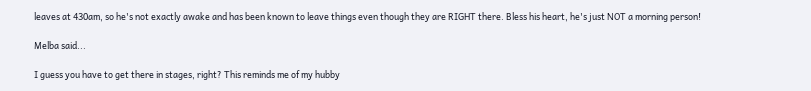leaves at 430am, so he's not exactly awake and has been known to leave things even though they are RIGHT there. Bless his heart, he's just NOT a morning person!

Melba said...

I guess you have to get there in stages, right? This reminds me of my hubby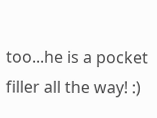too...he is a pocket filler all the way! :)